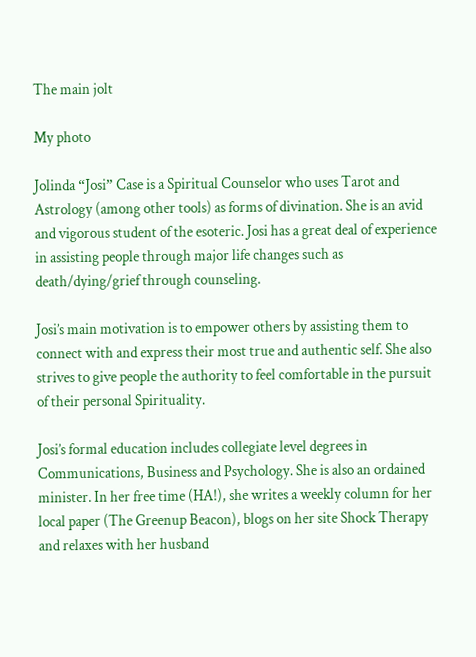The main jolt

My photo

Jolinda “Josi” Case is a Spiritual Counselor who uses Tarot and Astrology (among other tools) as forms of divination. She is an avid and vigorous student of the esoteric. Josi has a great deal of experience in assisting people through major life changes such as death/dying/grief through counseling.

Josi’s main motivation is to empower others by assisting them to connect with and express their most true and authentic self. She also strives to give people the authority to feel comfortable in the pursuit of their personal Spirituality.

Josi’s formal education includes collegiate level degrees in Communications, Business and Psychology. She is also an ordained minister. In her free time (HA!), she writes a weekly column for her local paper (The Greenup Beacon), blogs on her site Shock Therapy and relaxes with her husband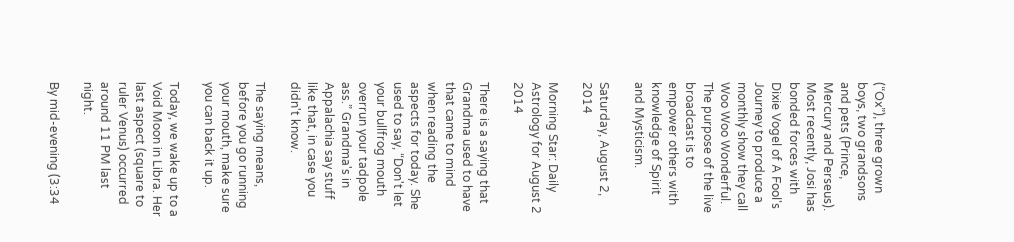(“Ox”), three grown boys, two grandsons and pets (Prince, Mercury and Perseus).
Most recently, Josi has bonded forces with Dixie Vogel of A Fool's Journey to produce a monthly show they call Woo Woo Wonderful. The purpose of the live broadcast is to empower others with knowledge of Spirit and Mysticism.

Saturday, August 2, 2014

Morning Star: Daily Astrology for August 2 2014

There is a saying that Grandma used to have that came to mind when reading the aspects for today. She used to say, “Don't let your bullfrog mouth overrun your tadpole ass.” Grandma's in Appalachia say stuff like that, in case you didn't know.

The saying means, before you go running your mouth, make sure you can back it up.

Today, we wake up to a Void Moon in Libra. Her last aspect (square to ruler Venus) occurred around 11 PM last night.

By mid-evening (3:34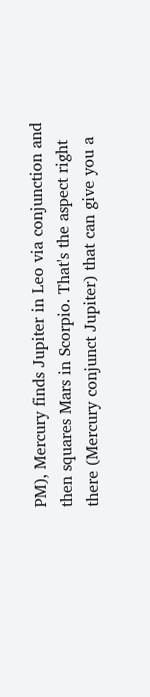PM), Mercury finds Jupiter in Leo via conjunction and then squares Mars in Scorpio. That's the aspect right there (Mercury conjunct Jupiter) that can give you a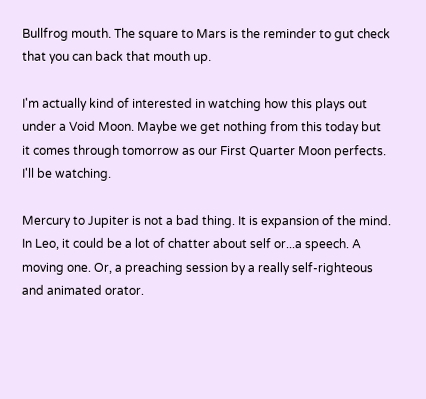Bullfrog mouth. The square to Mars is the reminder to gut check that you can back that mouth up.

I'm actually kind of interested in watching how this plays out under a Void Moon. Maybe we get nothing from this today but it comes through tomorrow as our First Quarter Moon perfects. I'll be watching.

Mercury to Jupiter is not a bad thing. It is expansion of the mind. In Leo, it could be a lot of chatter about self or...a speech. A moving one. Or, a preaching session by a really self-righteous and animated orator.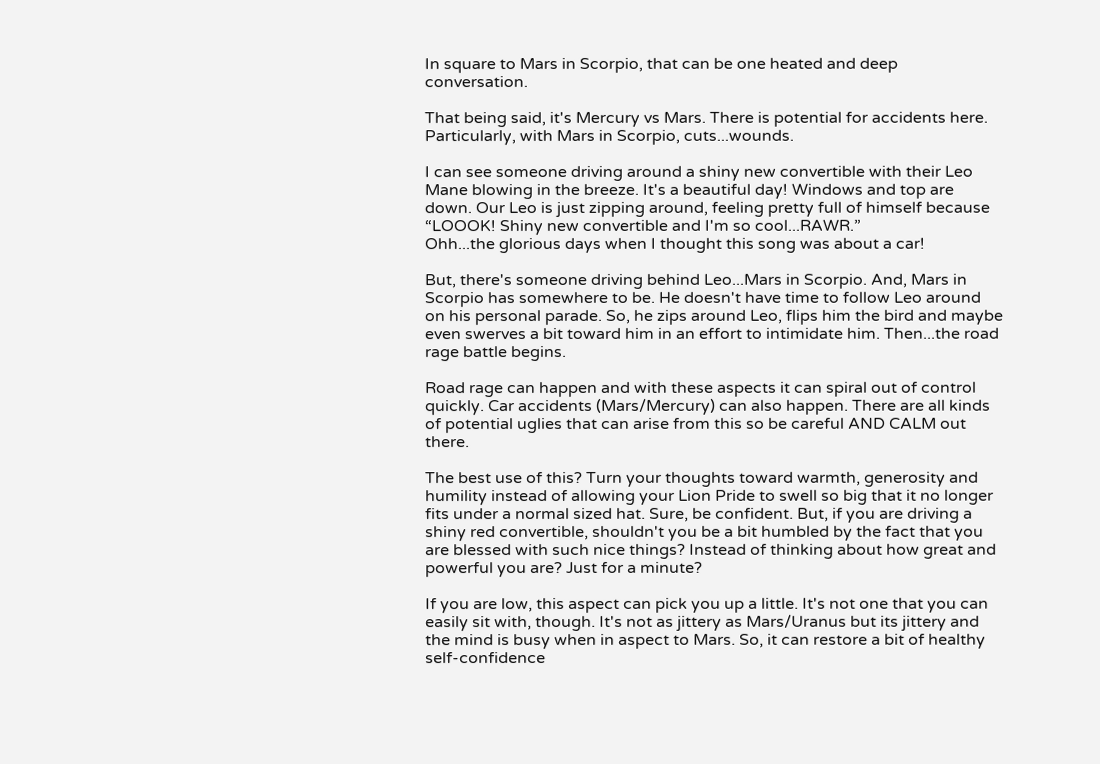In square to Mars in Scorpio, that can be one heated and deep conversation.

That being said, it's Mercury vs Mars. There is potential for accidents here. Particularly, with Mars in Scorpio, cuts...wounds.

I can see someone driving around a shiny new convertible with their Leo Mane blowing in the breeze. It's a beautiful day! Windows and top are down. Our Leo is just zipping around, feeling pretty full of himself because “LOOOK! Shiny new convertible and I'm so cool...RAWR.”
Ohh...the glorious days when I thought this song was about a car!

But, there's someone driving behind Leo...Mars in Scorpio. And, Mars in Scorpio has somewhere to be. He doesn't have time to follow Leo around on his personal parade. So, he zips around Leo, flips him the bird and maybe even swerves a bit toward him in an effort to intimidate him. Then...the road rage battle begins.

Road rage can happen and with these aspects it can spiral out of control quickly. Car accidents (Mars/Mercury) can also happen. There are all kinds of potential uglies that can arise from this so be careful AND CALM out there.

The best use of this? Turn your thoughts toward warmth, generosity and humility instead of allowing your Lion Pride to swell so big that it no longer fits under a normal sized hat. Sure, be confident. But, if you are driving a shiny red convertible, shouldn't you be a bit humbled by the fact that you are blessed with such nice things? Instead of thinking about how great and powerful you are? Just for a minute?

If you are low, this aspect can pick you up a little. It's not one that you can easily sit with, though. It's not as jittery as Mars/Uranus but its jittery and the mind is busy when in aspect to Mars. So, it can restore a bit of healthy self-confidence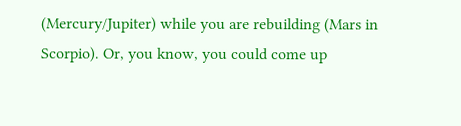(Mercury/Jupiter) while you are rebuilding (Mars in Scorpio). Or, you know, you could come up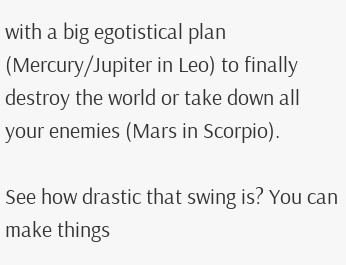with a big egotistical plan (Mercury/Jupiter in Leo) to finally destroy the world or take down all your enemies (Mars in Scorpio).

See how drastic that swing is? You can make things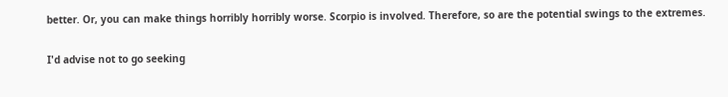better. Or, you can make things horribly horribly worse. Scorpio is involved. Therefore, so are the potential swings to the extremes.

I'd advise not to go seeking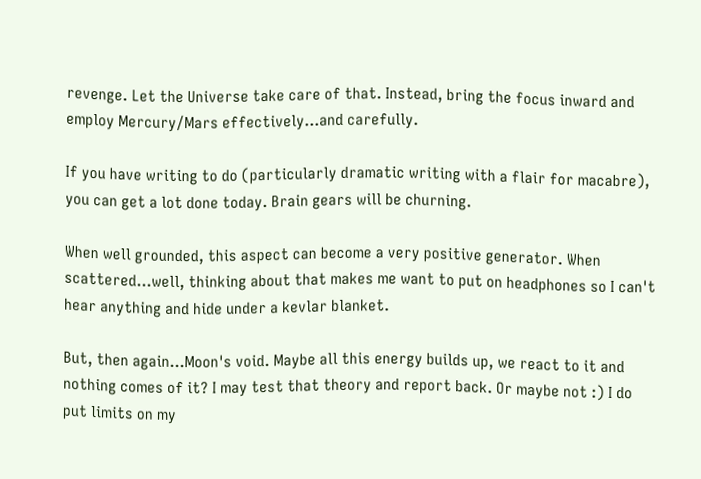revenge. Let the Universe take care of that. Instead, bring the focus inward and employ Mercury/Mars effectively...and carefully.

If you have writing to do (particularly dramatic writing with a flair for macabre), you can get a lot done today. Brain gears will be churning.

When well grounded, this aspect can become a very positive generator. When scattered...well, thinking about that makes me want to put on headphones so I can't hear anything and hide under a kevlar blanket.

But, then again...Moon's void. Maybe all this energy builds up, we react to it and nothing comes of it? I may test that theory and report back. Or maybe not :) I do put limits on my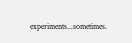experiments...sometimes.